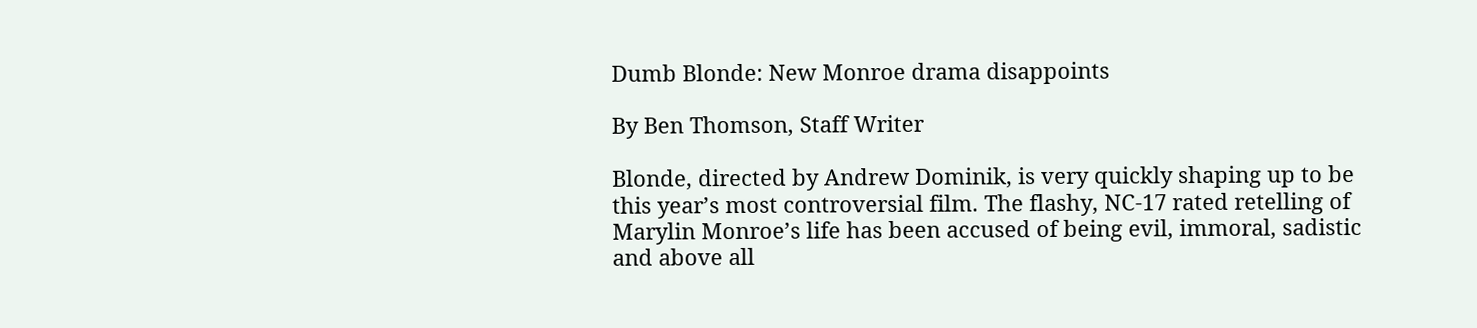Dumb Blonde: New Monroe drama disappoints

By Ben Thomson, Staff Writer

Blonde, directed by Andrew Dominik, is very quickly shaping up to be this year’s most controversial film. The flashy, NC-17 rated retelling of Marylin Monroe’s life has been accused of being evil, immoral, sadistic and above all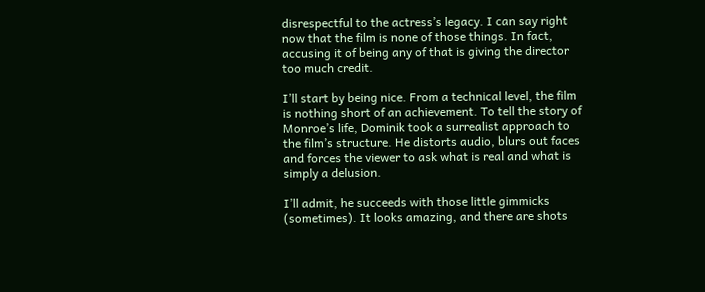disrespectful to the actress’s legacy. I can say right now that the film is none of those things. In fact, accusing it of being any of that is giving the director too much credit.

I’ll start by being nice. From a technical level, the film is nothing short of an achievement. To tell the story of Monroe’s life, Dominik took a surrealist approach to the film’s structure. He distorts audio, blurs out faces and forces the viewer to ask what is real and what is simply a delusion.

I’ll admit, he succeeds with those little gimmicks (sometimes). It looks amazing, and there are shots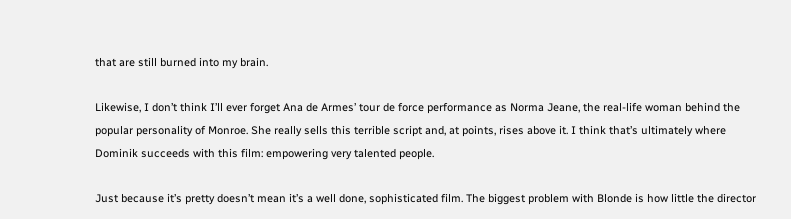that are still burned into my brain.

Likewise, I don’t think I’ll ever forget Ana de Armes’ tour de force performance as Norma Jeane, the real-life woman behind the popular personality of Monroe. She really sells this terrible script and, at points, rises above it. I think that’s ultimately where Dominik succeeds with this film: empowering very talented people.

Just because it’s pretty doesn’t mean it’s a well done, sophisticated film. The biggest problem with Blonde is how little the director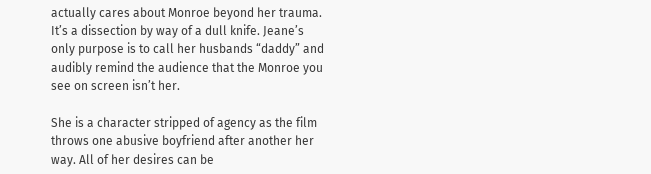actually cares about Monroe beyond her trauma. It’s a dissection by way of a dull knife. Jeane’s only purpose is to call her husbands “daddy” and audibly remind the audience that the Monroe you see on screen isn’t her.

She is a character stripped of agency as the film throws one abusive boyfriend after another her way. All of her desires can be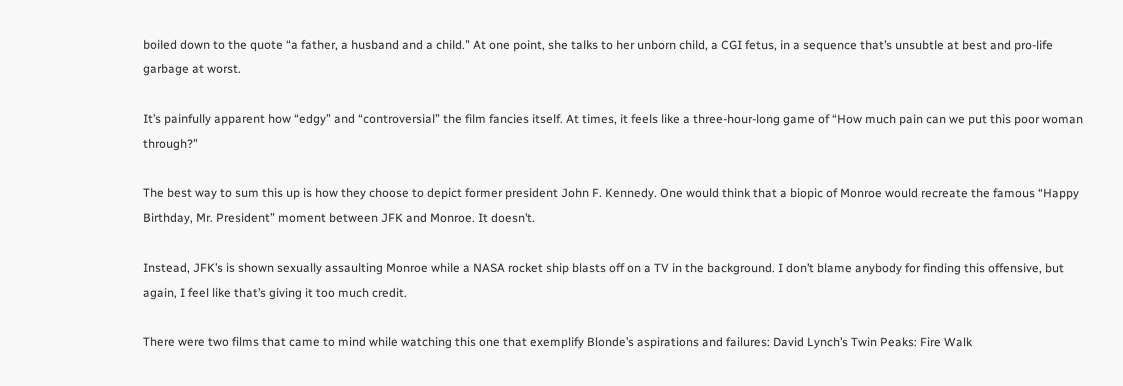boiled down to the quote “a father, a husband and a child.” At one point, she talks to her unborn child, a CGI fetus, in a sequence that’s unsubtle at best and pro-life garbage at worst.

It’s painfully apparent how “edgy” and “controversial” the film fancies itself. At times, it feels like a three-hour-long game of “How much pain can we put this poor woman through?”

The best way to sum this up is how they choose to depict former president John F. Kennedy. One would think that a biopic of Monroe would recreate the famous “Happy Birthday, Mr. President” moment between JFK and Monroe. It doesn’t.

Instead, JFK’s is shown sexually assaulting Monroe while a NASA rocket ship blasts off on a TV in the background. I don’t blame anybody for finding this offensive, but again, I feel like that’s giving it too much credit.

There were two films that came to mind while watching this one that exemplify Blonde’s aspirations and failures: David Lynch’s Twin Peaks: Fire Walk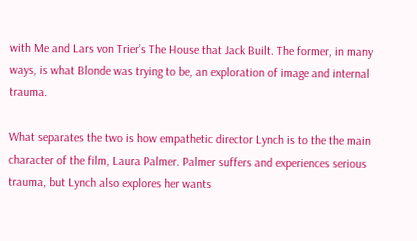with Me and Lars von Trier’s The House that Jack Built. The former, in many ways, is what Blonde was trying to be, an exploration of image and internal trauma.

What separates the two is how empathetic director Lynch is to the the main character of the film, Laura Palmer. Palmer suffers and experiences serious trauma, but Lynch also explores her wants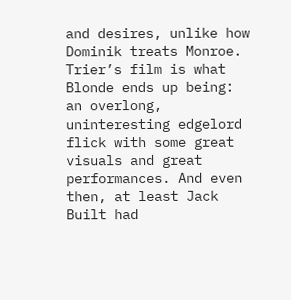and desires, unlike how Dominik treats Monroe. Trier’s film is what Blonde ends up being: an overlong, uninteresting edgelord flick with some great visuals and great performances. And even then, at least Jack Built had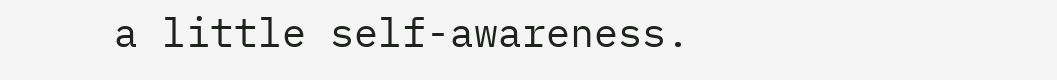a little self-awareness.